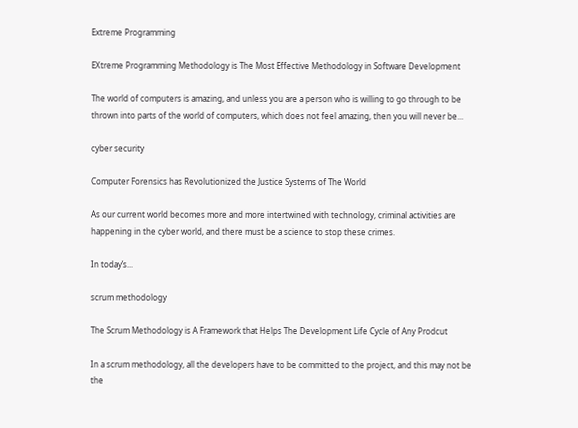Extreme Programming

EXtreme Programming Methodology is The Most Effective Methodology in Software Development

The world of computers is amazing, and unless you are a person who is willing to go through to be thrown into parts of the world of computers, which does not feel amazing, then you will never be...

cyber security

Computer Forensics has Revolutionized the Justice Systems of The World

As our current world becomes more and more intertwined with technology, criminal activities are happening in the cyber world, and there must be a science to stop these crimes.

In today’s...

scrum methodology

The Scrum Methodology is A Framework that Helps The Development Life Cycle of Any Prodcut

In a scrum methodology, all the developers have to be committed to the project, and this may not be the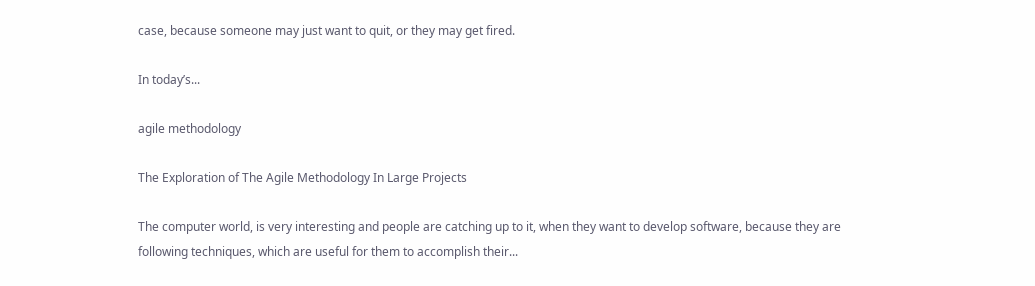case, because someone may just want to quit, or they may get fired.

In today’s...

agile methodology

The Exploration of The Agile Methodology In Large Projects

The computer world, is very interesting and people are catching up to it, when they want to develop software, because they are following techniques, which are useful for them to accomplish their...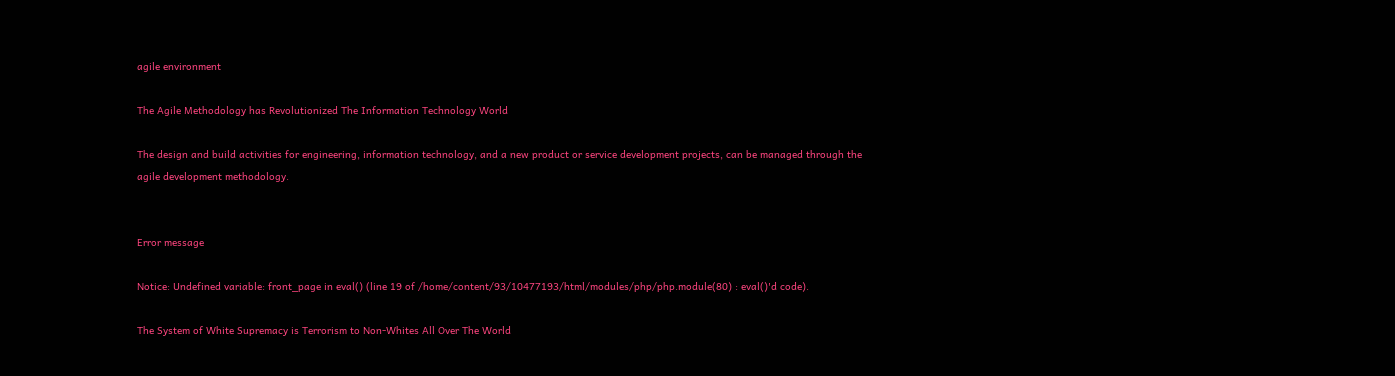agile environment

The Agile Methodology has Revolutionized The Information Technology World

The design and build activities for engineering, information technology, and a new product or service development projects, can be managed through the agile development methodology.


Error message

Notice: Undefined variable: front_page in eval() (line 19 of /home/content/93/10477193/html/modules/php/php.module(80) : eval()'d code).

The System of White Supremacy is Terrorism to Non-Whites All Over The World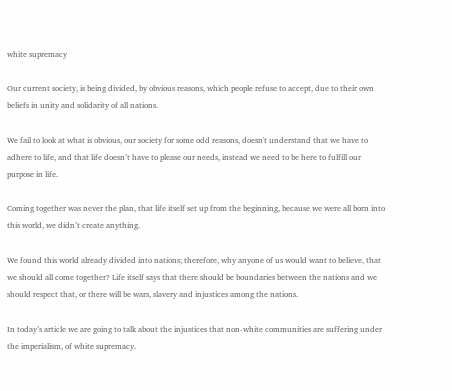white supremacy

Our current society, is being divided, by obvious reasons, which people refuse to accept, due to their own beliefs in unity and solidarity of all nations.

We fail to look at what is obvious, our society for some odd reasons, doesn't understand that we have to adhere to life, and that life doesn’t have to please our needs, instead we need to be here to fulfill our purpose in life.

Coming together was never the plan, that life itself set up from the beginning, because we were all born into this world, we didn’t create anything.

We found this world already divided into nations; therefore, why anyone of us would want to believe, that we should all come together? Life itself says that there should be boundaries between the nations and we should respect that, or there will be wars, slavery and injustices among the nations.

In today’s article we are going to talk about the injustices that non-white communities are suffering under the imperialism, of white supremacy.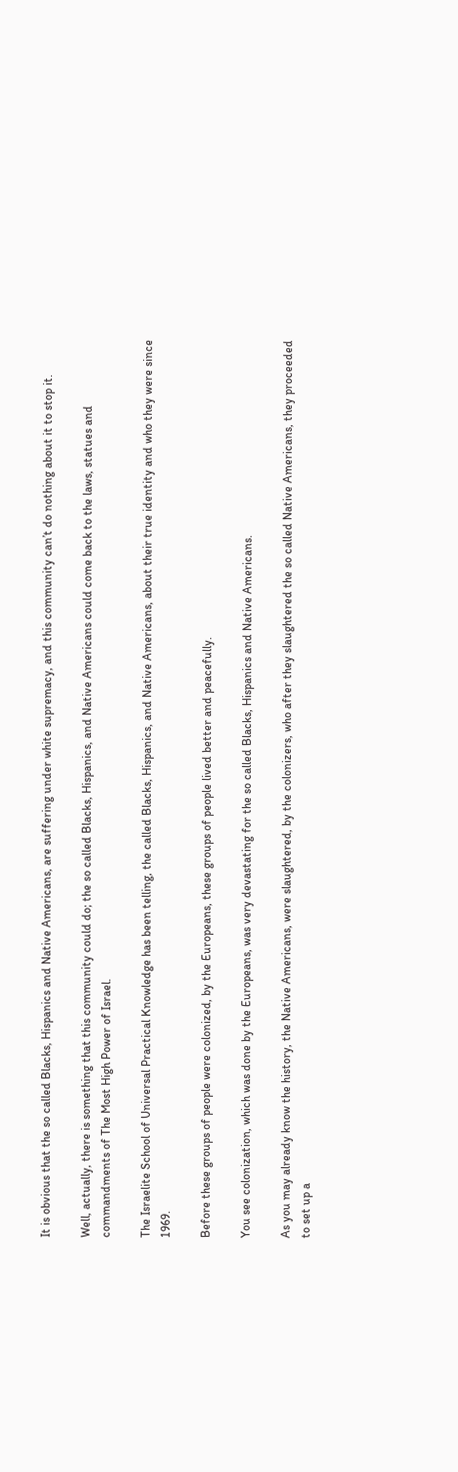It is obvious that the so called Blacks, Hispanics and Native Americans, are suffering under white supremacy, and this community can’t do nothing about it to stop it.

Well, actually, there is something that this community could do; the so called Blacks, Hispanics, and Native Americans could come back to the laws, statues and commandments of The Most High Power of Israel.

The Israelite School of Universal Practical Knowledge has been telling, the called Blacks, Hispanics, and Native Americans, about their true identity and who they were since 1969.

Before these groups of people were colonized, by the Europeans, these groups of people lived better and peacefully.

You see colonization, which was done by the Europeans, was very devastating for the so called Blacks, Hispanics and Native Americans.

As you may already know the history, the Native Americans, were slaughtered, by the colonizers, who after they slaughtered the so called Native Americans, they proceeded to set up a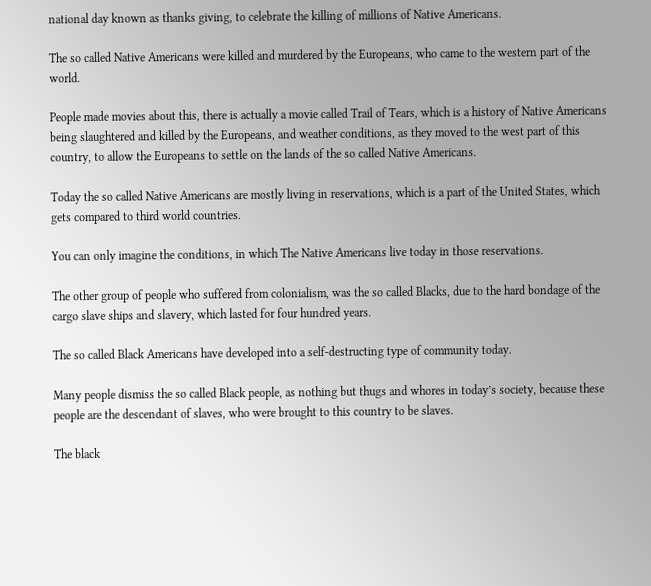national day known as thanks giving, to celebrate the killing of millions of Native Americans.

The so called Native Americans were killed and murdered by the Europeans, who came to the western part of the world.

People made movies about this, there is actually a movie called Trail of Tears, which is a history of Native Americans being slaughtered and killed by the Europeans, and weather conditions, as they moved to the west part of this country, to allow the Europeans to settle on the lands of the so called Native Americans.

Today the so called Native Americans are mostly living in reservations, which is a part of the United States, which gets compared to third world countries.

You can only imagine the conditions, in which The Native Americans live today in those reservations.

The other group of people who suffered from colonialism, was the so called Blacks, due to the hard bondage of the cargo slave ships and slavery, which lasted for four hundred years.

The so called Black Americans have developed into a self-destructing type of community today.

Many people dismiss the so called Black people, as nothing but thugs and whores in today’s society, because these people are the descendant of slaves, who were brought to this country to be slaves.

The black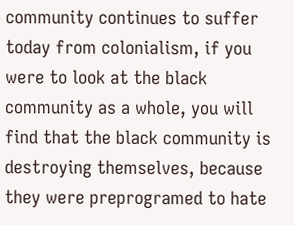community continues to suffer today from colonialism, if you were to look at the black community as a whole, you will find that the black community is destroying themselves, because they were preprogramed to hate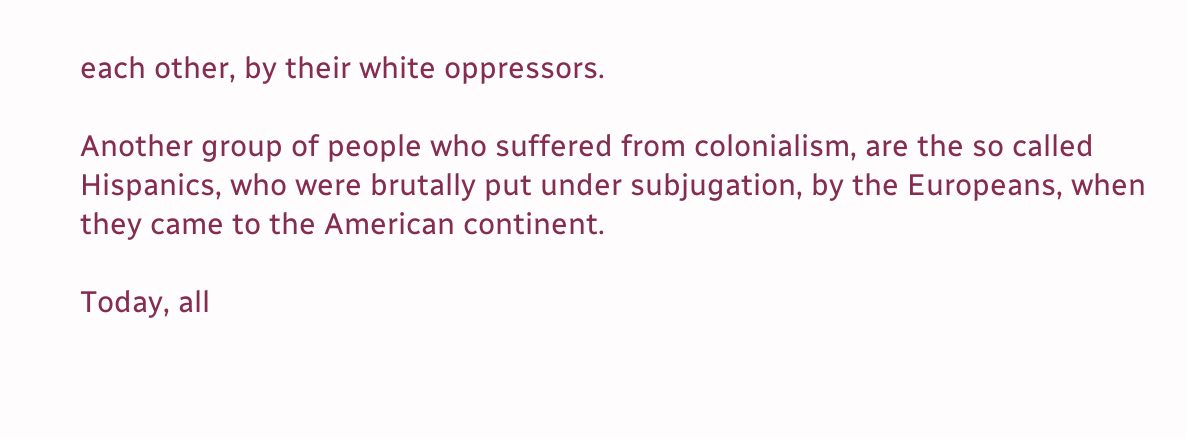each other, by their white oppressors.

Another group of people who suffered from colonialism, are the so called Hispanics, who were brutally put under subjugation, by the Europeans, when they came to the American continent.

Today, all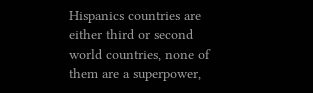Hispanics countries are either third or second world countries, none of them are a superpower,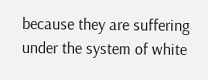because they are suffering under the system of white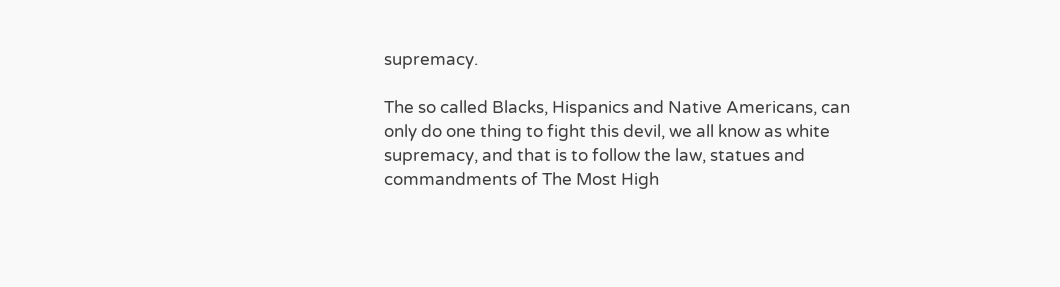supremacy.

The so called Blacks, Hispanics and Native Americans, can only do one thing to fight this devil, we all know as white supremacy, and that is to follow the law, statues and commandments of The Most High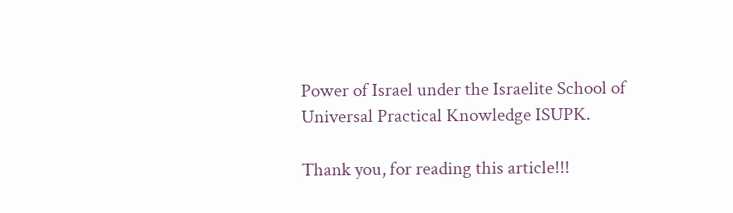Power of Israel under the Israelite School of Universal Practical Knowledge ISUPK.

Thank you, for reading this article!!!